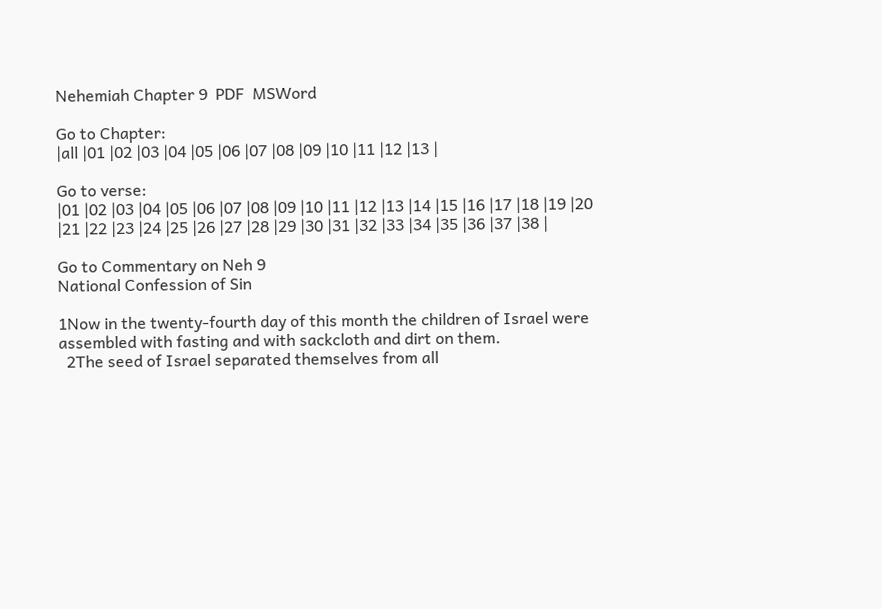Nehemiah Chapter 9  PDF  MSWord

Go to Chapter:
|all |01 |02 |03 |04 |05 |06 |07 |08 |09 |10 |11 |12 |13 |

Go to verse:
|01 |02 |03 |04 |05 |06 |07 |08 |09 |10 |11 |12 |13 |14 |15 |16 |17 |18 |19 |20 |21 |22 |23 |24 |25 |26 |27 |28 |29 |30 |31 |32 |33 |34 |35 |36 |37 |38 |

Go to Commentary on Neh 9
National Confession of Sin

1Now in the twenty-fourth day of this month the children of Israel were assembled with fasting and with sackcloth and dirt on them.
  2The seed of Israel separated themselves from all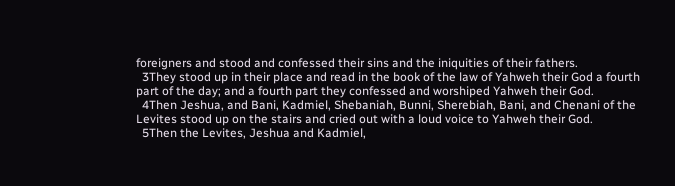foreigners and stood and confessed their sins and the iniquities of their fathers.
  3They stood up in their place and read in the book of the law of Yahweh their God a fourth part of the day; and a fourth part they confessed and worshiped Yahweh their God.
  4Then Jeshua, and Bani, Kadmiel, Shebaniah, Bunni, Sherebiah, Bani, and Chenani of the Levites stood up on the stairs and cried out with a loud voice to Yahweh their God.
  5Then the Levites, Jeshua and Kadmiel,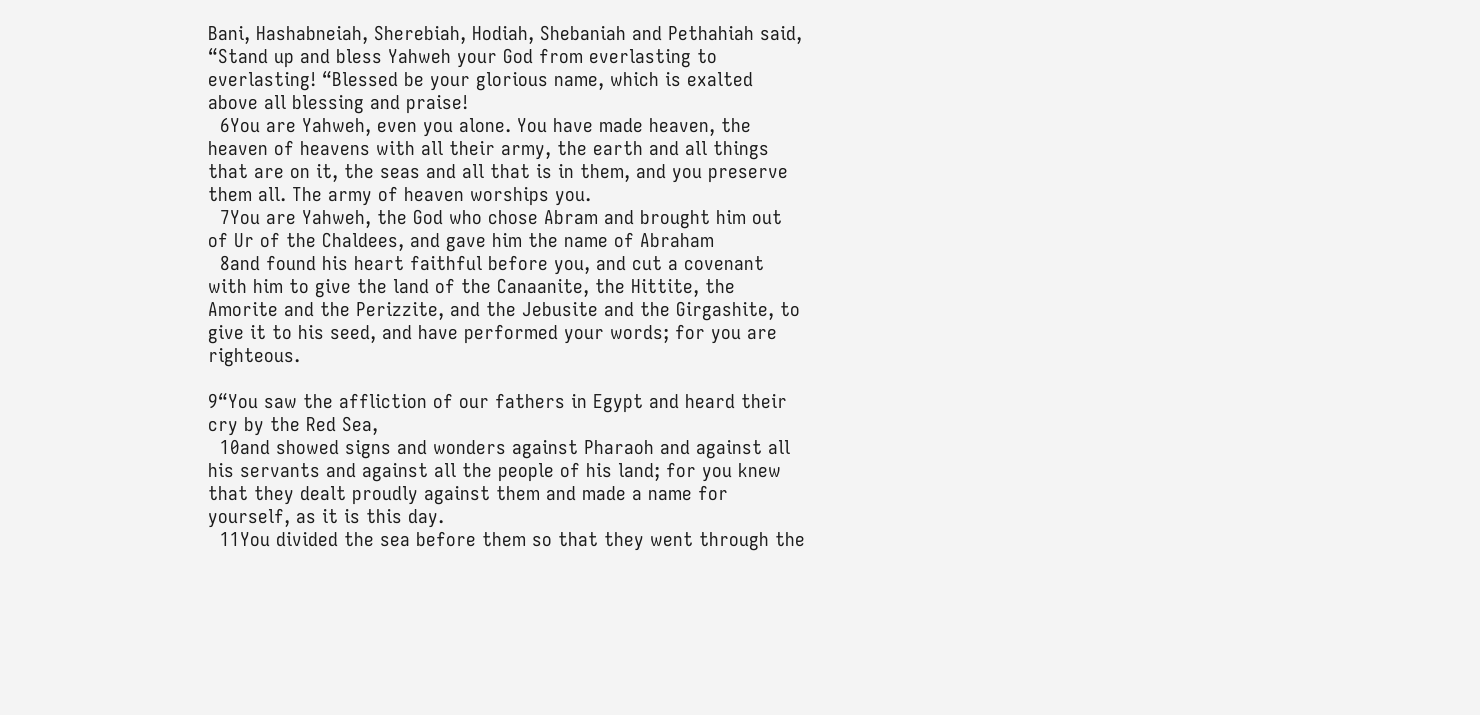Bani, Hashabneiah, Sherebiah, Hodiah, Shebaniah and Pethahiah said, “Stand up and bless Yahweh your God from everlasting to everlasting! “Blessed be your glorious name, which is exalted above all blessing and praise!
  6You are Yahweh, even you alone. You have made heaven, the heaven of heavens with all their army, the earth and all things that are on it, the seas and all that is in them, and you preserve them all. The army of heaven worships you.
  7You are Yahweh, the God who chose Abram and brought him out of Ur of the Chaldees, and gave him the name of Abraham
  8and found his heart faithful before you, and cut a covenant with him to give the land of the Canaanite, the Hittite, the Amorite and the Perizzite, and the Jebusite and the Girgashite, to give it to his seed, and have performed your words; for you are righteous.

9“You saw the affliction of our fathers in Egypt and heard their cry by the Red Sea,
  10and showed signs and wonders against Pharaoh and against all his servants and against all the people of his land; for you knew that they dealt proudly against them and made a name for yourself, as it is this day.
  11You divided the sea before them so that they went through the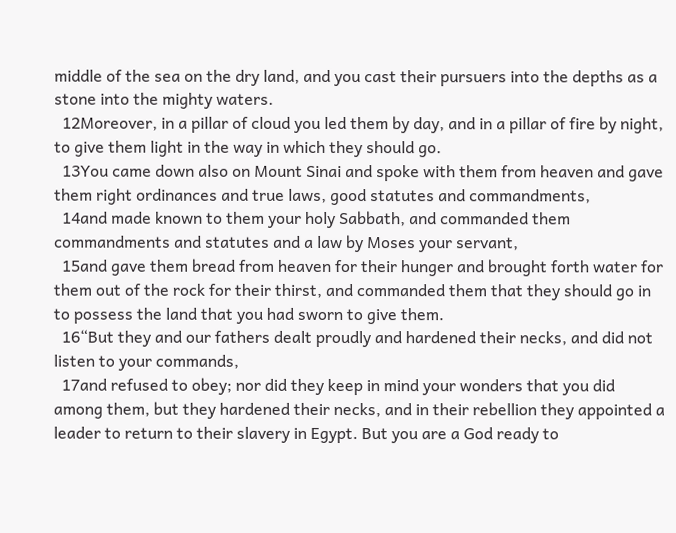middle of the sea on the dry land, and you cast their pursuers into the depths as a stone into the mighty waters.
  12Moreover, in a pillar of cloud you led them by day, and in a pillar of fire by night, to give them light in the way in which they should go.
  13You came down also on Mount Sinai and spoke with them from heaven and gave them right ordinances and true laws, good statutes and commandments,
  14and made known to them your holy Sabbath, and commanded them commandments and statutes and a law by Moses your servant,
  15and gave them bread from heaven for their hunger and brought forth water for them out of the rock for their thirst, and commanded them that they should go in to possess the land that you had sworn to give them.
  16“But they and our fathers dealt proudly and hardened their necks, and did not listen to your commands,
  17and refused to obey; nor did they keep in mind your wonders that you did among them, but they hardened their necks, and in their rebellion they appointed a leader to return to their slavery in Egypt. But you are a God ready to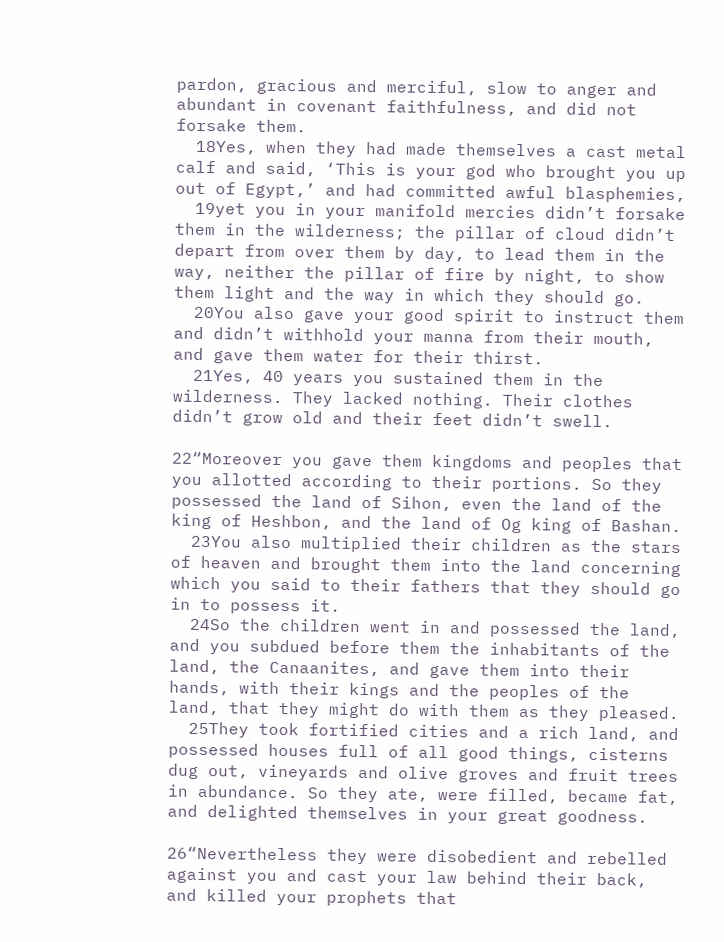pardon, gracious and merciful, slow to anger and abundant in covenant faithfulness, and did not forsake them.
  18Yes, when they had made themselves a cast metal calf and said, ‘This is your god who brought you up out of Egypt,’ and had committed awful blasphemies,
  19yet you in your manifold mercies didn’t forsake them in the wilderness; the pillar of cloud didn’t depart from over them by day, to lead them in the way, neither the pillar of fire by night, to show them light and the way in which they should go.
  20You also gave your good spirit to instruct them and didn’t withhold your manna from their mouth, and gave them water for their thirst.
  21Yes, 40 years you sustained them in the wilderness. They lacked nothing. Their clothes didn’t grow old and their feet didn’t swell.

22“Moreover you gave them kingdoms and peoples that you allotted according to their portions. So they possessed the land of Sihon, even the land of the king of Heshbon, and the land of Og king of Bashan.
  23You also multiplied their children as the stars of heaven and brought them into the land concerning which you said to their fathers that they should go in to possess it.
  24So the children went in and possessed the land, and you subdued before them the inhabitants of the land, the Canaanites, and gave them into their hands, with their kings and the peoples of the land, that they might do with them as they pleased.
  25They took fortified cities and a rich land, and possessed houses full of all good things, cisterns dug out, vineyards and olive groves and fruit trees in abundance. So they ate, were filled, became fat, and delighted themselves in your great goodness.

26“Nevertheless they were disobedient and rebelled against you and cast your law behind their back, and killed your prophets that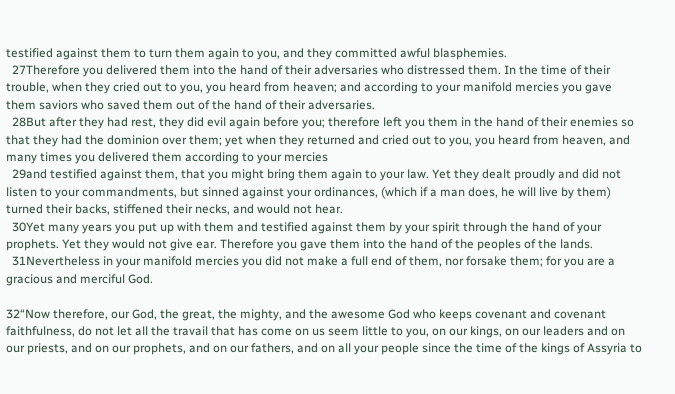testified against them to turn them again to you, and they committed awful blasphemies.
  27Therefore you delivered them into the hand of their adversaries who distressed them. In the time of their trouble, when they cried out to you, you heard from heaven; and according to your manifold mercies you gave them saviors who saved them out of the hand of their adversaries.
  28But after they had rest, they did evil again before you; therefore left you them in the hand of their enemies so that they had the dominion over them; yet when they returned and cried out to you, you heard from heaven, and many times you delivered them according to your mercies
  29and testified against them, that you might bring them again to your law. Yet they dealt proudly and did not listen to your commandments, but sinned against your ordinances, (which if a man does, he will live by them) turned their backs, stiffened their necks, and would not hear.
  30Yet many years you put up with them and testified against them by your spirit through the hand of your prophets. Yet they would not give ear. Therefore you gave them into the hand of the peoples of the lands.
  31Nevertheless in your manifold mercies you did not make a full end of them, nor forsake them; for you are a gracious and merciful God.

32“Now therefore, our God, the great, the mighty, and the awesome God who keeps covenant and covenant faithfulness, do not let all the travail that has come on us seem little to you, on our kings, on our leaders and on our priests, and on our prophets, and on our fathers, and on all your people since the time of the kings of Assyria to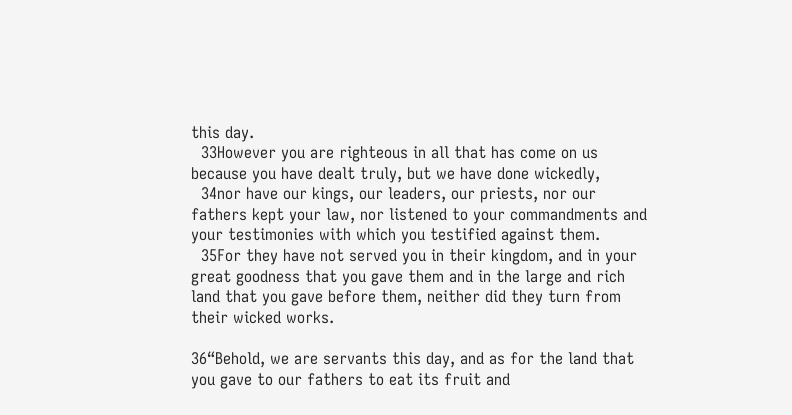this day.
  33However you are righteous in all that has come on us because you have dealt truly, but we have done wickedly,
  34nor have our kings, our leaders, our priests, nor our fathers kept your law, nor listened to your commandments and your testimonies with which you testified against them.
  35For they have not served you in their kingdom, and in your great goodness that you gave them and in the large and rich land that you gave before them, neither did they turn from their wicked works.

36“Behold, we are servants this day, and as for the land that you gave to our fathers to eat its fruit and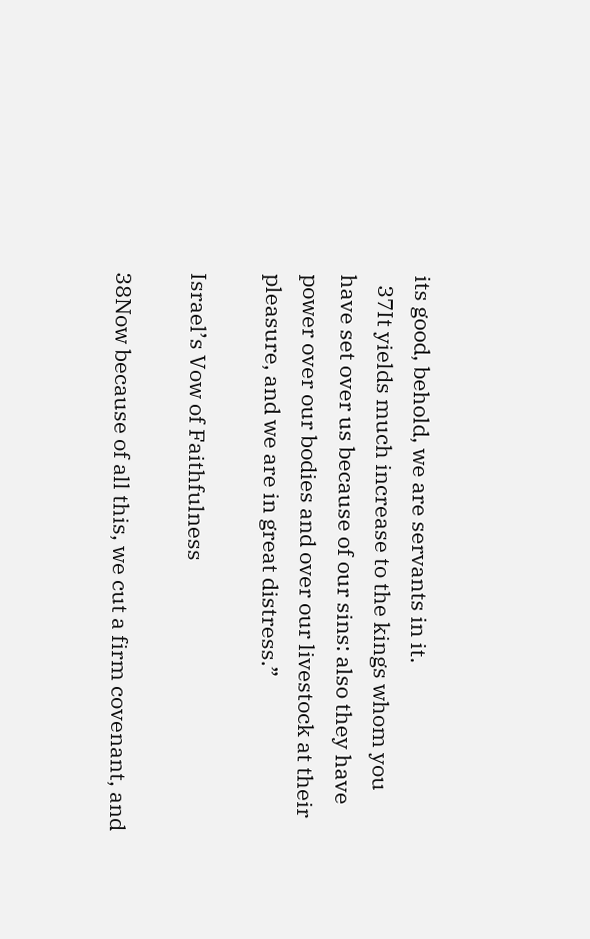its good, behold, we are servants in it.
  37It yields much increase to the kings whom you have set over us because of our sins: also they have power over our bodies and over our livestock at their pleasure, and we are in great distress.”

Israel’s Vow of Faithfulness

38Now because of all this, we cut a firm covenant, and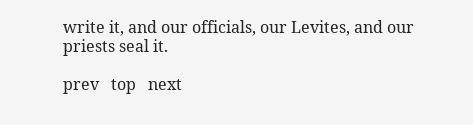write it, and our officials, our Levites, and our priests seal it.

prev   top   next